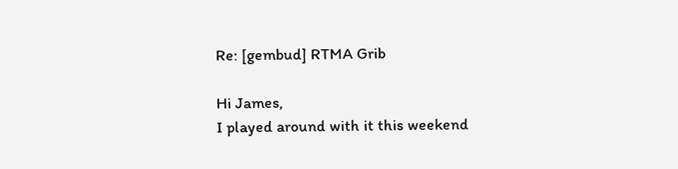Re: [gembud] RTMA Grib

Hi James,
I played around with it this weekend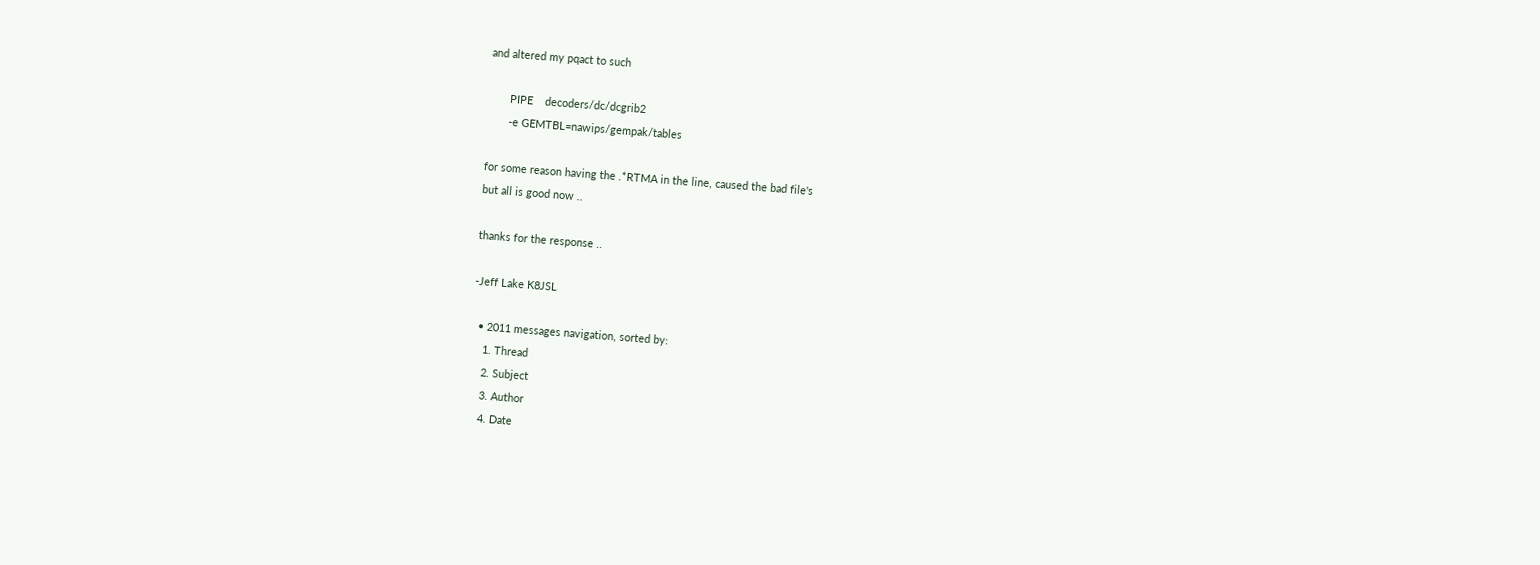and altered my pqact to such

       PIPE    decoders/dc/dcgrib2
       -e GEMTBL=nawips/gempak/tables

for some reason having the .*RTMA in the line, caused the bad file's
but all is good now ..

thanks for the response ..

-Jeff Lake K8JSL

  • 2011 messages navigation, sorted by:
    1. Thread
    2. Subject
    3. Author
    4. Date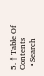5. ↑ Table Of Contents
  • Search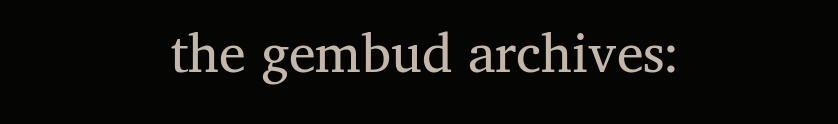the gembud archives: